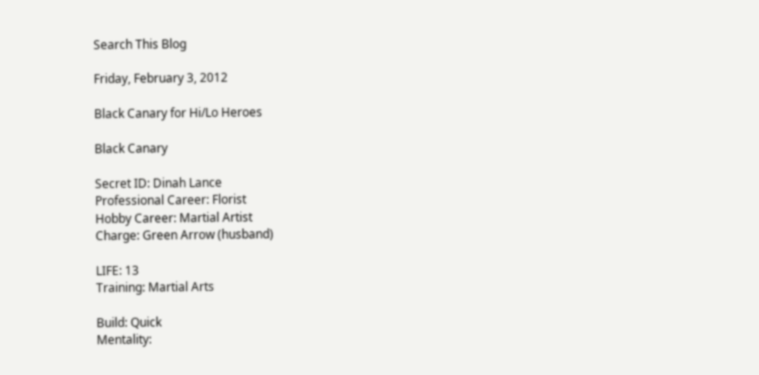Search This Blog

Friday, February 3, 2012

Black Canary for Hi/Lo Heroes

Black Canary

Secret ID: Dinah Lance
Professional Career: Florist
Hobby Career: Martial Artist
Charge: Green Arrow (husband)

LIFE: 13
Training: Martial Arts

Build: Quick
Mentality: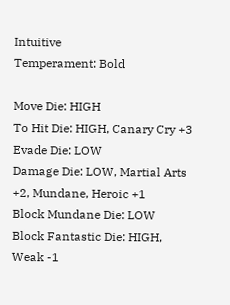Intuitive
Temperament: Bold

Move Die: HIGH
To Hit Die: HIGH, Canary Cry +3
Evade Die: LOW
Damage Die: LOW, Martial Arts +2, Mundane, Heroic +1
Block Mundane Die: LOW
Block Fantastic Die: HIGH, Weak -1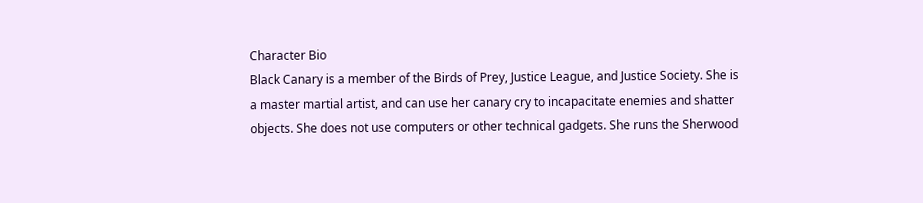Character Bio
Black Canary is a member of the Birds of Prey, Justice League, and Justice Society. She is a master martial artist, and can use her canary cry to incapacitate enemies and shatter objects. She does not use computers or other technical gadgets. She runs the Sherwood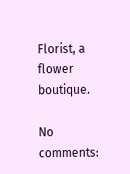Florist, a flower boutique.

No comments: